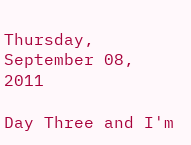Thursday, September 08, 2011

Day Three and I'm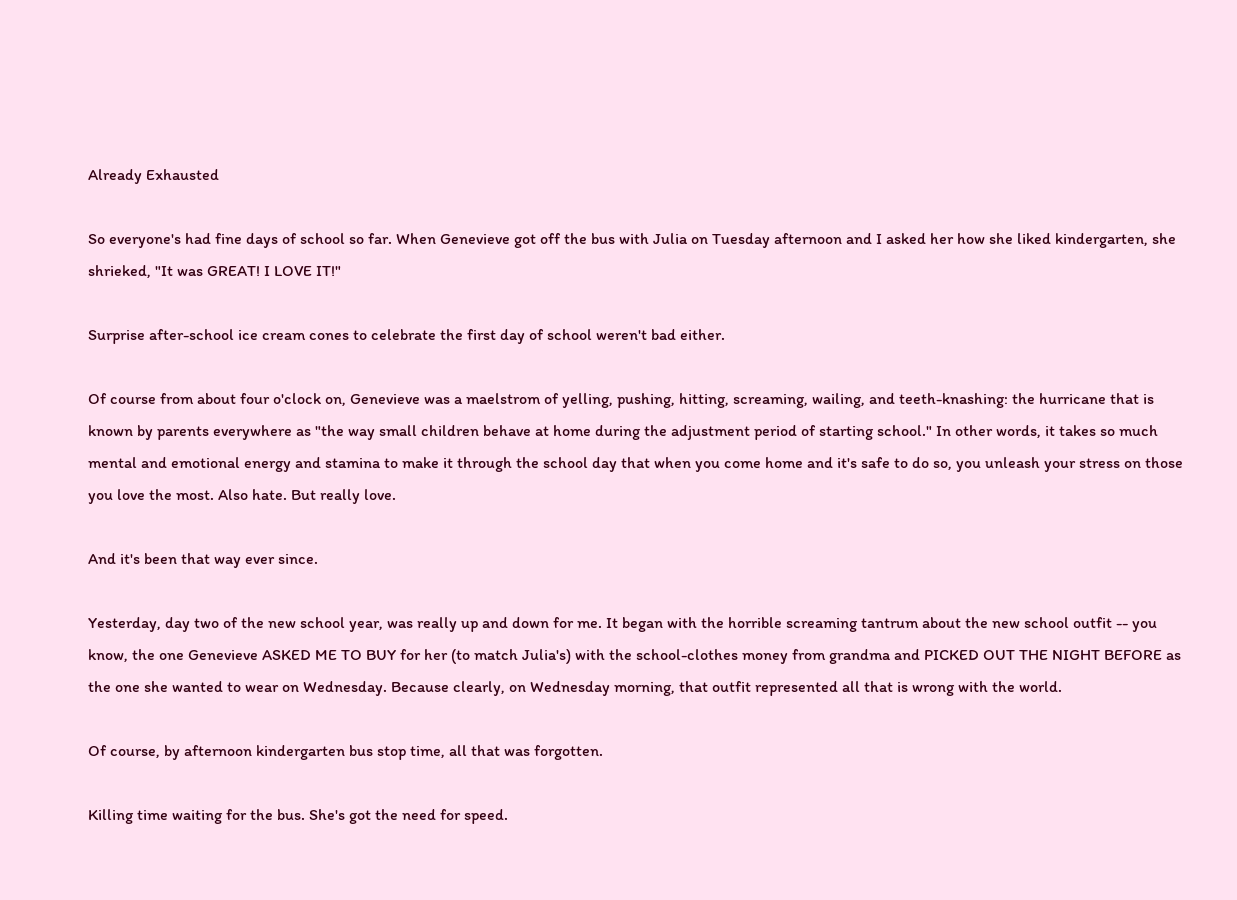Already Exhausted

So everyone's had fine days of school so far. When Genevieve got off the bus with Julia on Tuesday afternoon and I asked her how she liked kindergarten, she shrieked, "It was GREAT! I LOVE IT!"

Surprise after-school ice cream cones to celebrate the first day of school weren't bad either.

Of course from about four o'clock on, Genevieve was a maelstrom of yelling, pushing, hitting, screaming, wailing, and teeth-knashing: the hurricane that is known by parents everywhere as "the way small children behave at home during the adjustment period of starting school." In other words, it takes so much mental and emotional energy and stamina to make it through the school day that when you come home and it's safe to do so, you unleash your stress on those you love the most. Also hate. But really love.

And it's been that way ever since.

Yesterday, day two of the new school year, was really up and down for me. It began with the horrible screaming tantrum about the new school outfit -- you know, the one Genevieve ASKED ME TO BUY for her (to match Julia's) with the school-clothes money from grandma and PICKED OUT THE NIGHT BEFORE as the one she wanted to wear on Wednesday. Because clearly, on Wednesday morning, that outfit represented all that is wrong with the world.

Of course, by afternoon kindergarten bus stop time, all that was forgotten.

Killing time waiting for the bus. She's got the need for speed.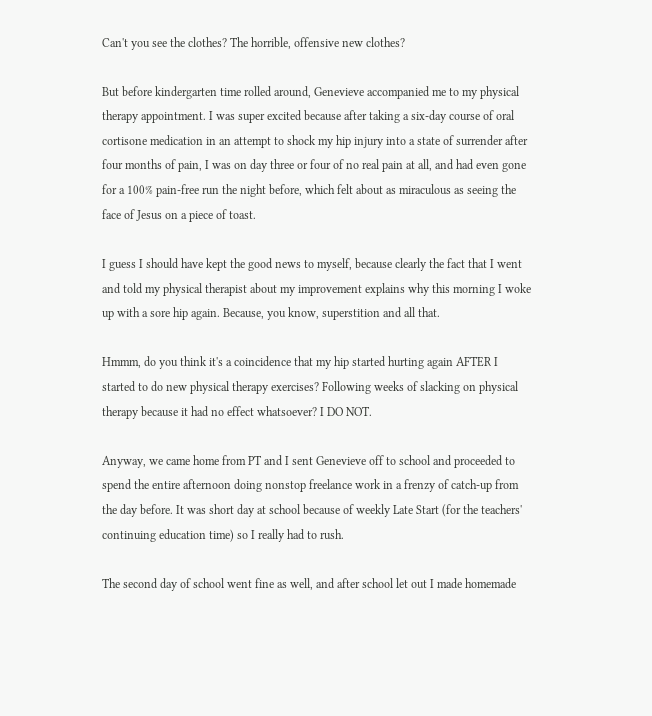Can't you see the clothes? The horrible, offensive new clothes?

But before kindergarten time rolled around, Genevieve accompanied me to my physical therapy appointment. I was super excited because after taking a six-day course of oral cortisone medication in an attempt to shock my hip injury into a state of surrender after four months of pain, I was on day three or four of no real pain at all, and had even gone for a 100% pain-free run the night before, which felt about as miraculous as seeing the face of Jesus on a piece of toast.

I guess I should have kept the good news to myself, because clearly the fact that I went and told my physical therapist about my improvement explains why this morning I woke up with a sore hip again. Because, you know, superstition and all that.

Hmmm, do you think it's a coincidence that my hip started hurting again AFTER I started to do new physical therapy exercises? Following weeks of slacking on physical therapy because it had no effect whatsoever? I DO NOT.

Anyway, we came home from PT and I sent Genevieve off to school and proceeded to spend the entire afternoon doing nonstop freelance work in a frenzy of catch-up from the day before. It was short day at school because of weekly Late Start (for the teachers' continuing education time) so I really had to rush.

The second day of school went fine as well, and after school let out I made homemade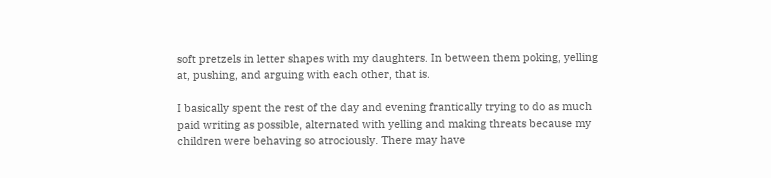soft pretzels in letter shapes with my daughters. In between them poking, yelling at, pushing, and arguing with each other, that is.

I basically spent the rest of the day and evening frantically trying to do as much paid writing as possible, alternated with yelling and making threats because my children were behaving so atrociously. There may have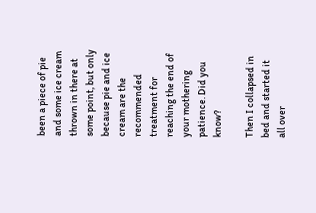been a piece of pie and some ice cream thrown in there at some point, but only because pie and ice cream are the recommended treatment for reaching the end of your mothering patience. Did you know?

Then I collapsed in bed and started it all over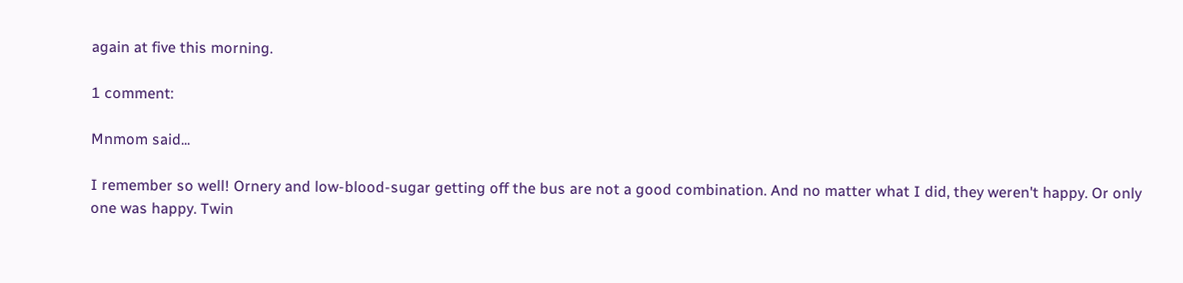again at five this morning.

1 comment:

Mnmom said...

I remember so well! Ornery and low-blood-sugar getting off the bus are not a good combination. And no matter what I did, they weren't happy. Or only one was happy. Twin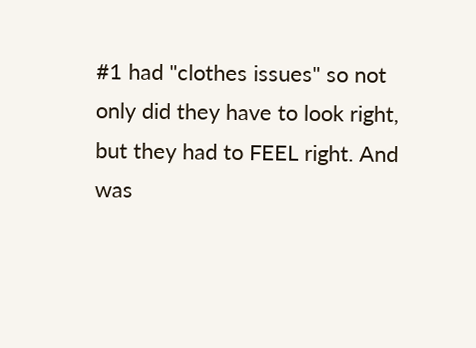#1 had "clothes issues" so not only did they have to look right, but they had to FEEL right. And was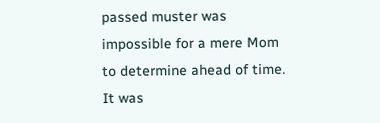passed muster was impossible for a mere Mom to determine ahead of time. It was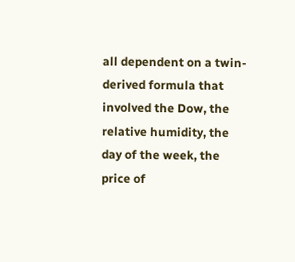all dependent on a twin-derived formula that involved the Dow, the relative humidity, the day of the week, the price of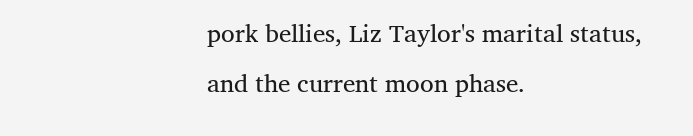pork bellies, Liz Taylor's marital status, and the current moon phase.